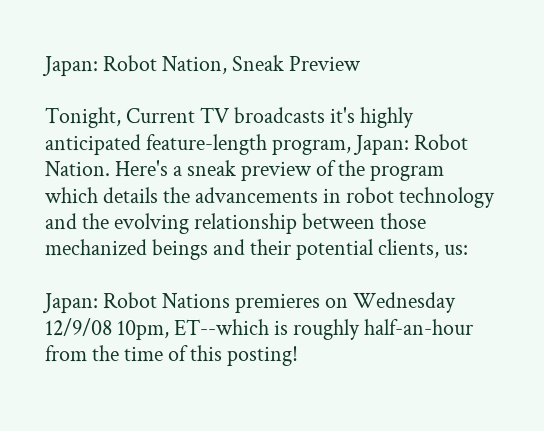Japan: Robot Nation, Sneak Preview

Tonight, Current TV broadcasts it's highly anticipated feature-length program, Japan: Robot Nation. Here's a sneak preview of the program which details the advancements in robot technology and the evolving relationship between those mechanized beings and their potential clients, us:

Japan: Robot Nations premieres on Wednesday 12/9/08 10pm, ET--which is roughly half-an-hour from the time of this posting!